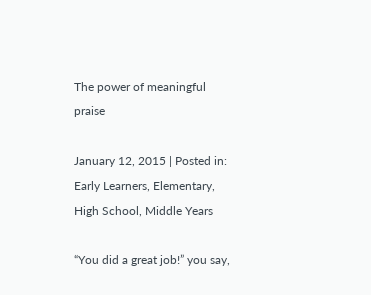The power of meaningful praise

January 12, 2015 | Posted in: Early Learners, Elementary, High School, Middle Years

“You did a great job!” you say,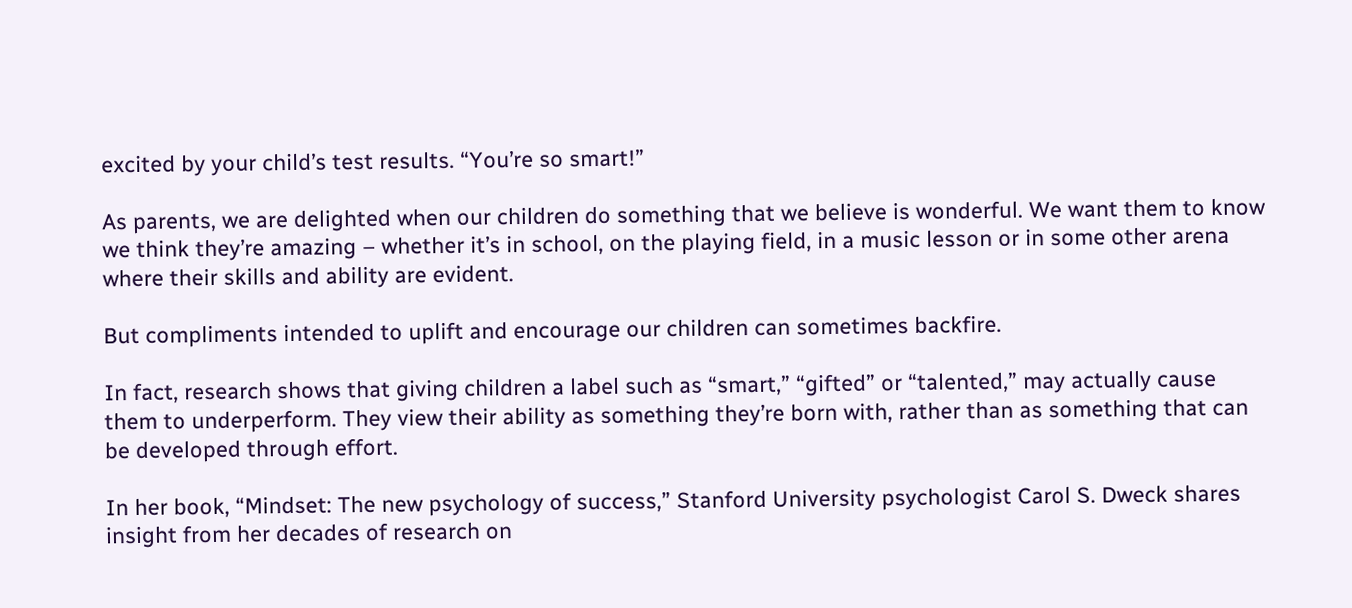excited by your child’s test results. “You’re so smart!”

As parents, we are delighted when our children do something that we believe is wonderful. We want them to know we think they’re amazing – whether it’s in school, on the playing field, in a music lesson or in some other arena where their skills and ability are evident.

But compliments intended to uplift and encourage our children can sometimes backfire.

In fact, research shows that giving children a label such as “smart,” “gifted” or “talented,” may actually cause them to underperform. They view their ability as something they’re born with, rather than as something that can be developed through effort.

In her book, “Mindset: The new psychology of success,” Stanford University psychologist Carol S. Dweck shares insight from her decades of research on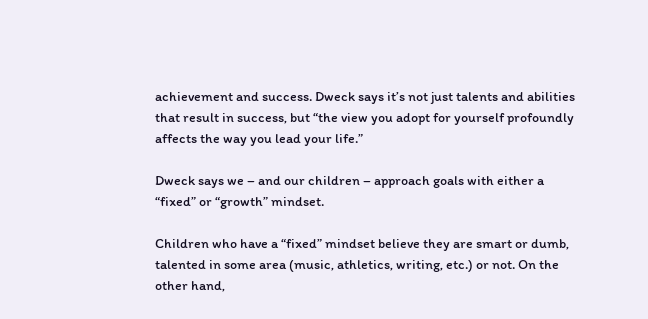achievement and success. Dweck says it’s not just talents and abilities that result in success, but “the view you adopt for yourself profoundly affects the way you lead your life.”

Dweck says we – and our children – approach goals with either a “fixed” or “growth” mindset.

Children who have a “fixed” mindset believe they are smart or dumb, talented in some area (music, athletics, writing, etc.) or not. On the other hand,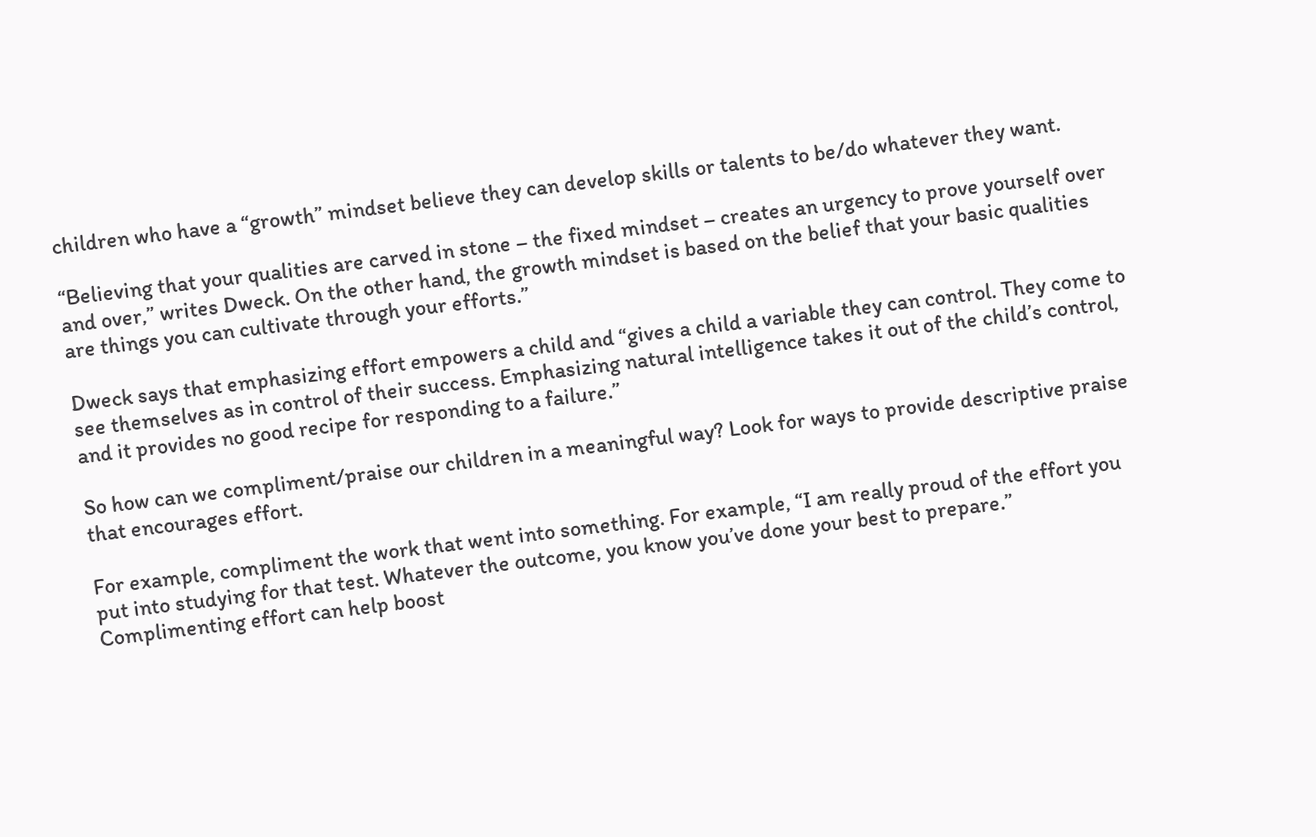children who have a “growth” mindset believe they can develop skills or talents to be/do whatever they want.

“Believing that your qualities are carved in stone – the fixed mindset – creates an urgency to prove yourself over and over,” writes Dweck. On the other hand, the growth mindset is based on the belief that your basic qualities are things you can cultivate through your efforts.”

Dweck says that emphasizing effort empowers a child and “gives a child a variable they can control. They come to see themselves as in control of their success. Emphasizing natural intelligence takes it out of the child’s control, and it provides no good recipe for responding to a failure.”

So how can we compliment/praise our children in a meaningful way? Look for ways to provide descriptive praise that encourages effort.

For example, compliment the work that went into something. For example, “I am really proud of the effort you put into studying for that test. Whatever the outcome, you know you’ve done your best to prepare.” Complimenting effort can help boost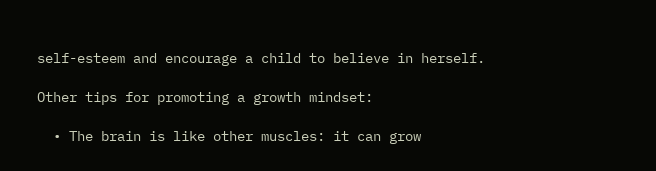self-esteem and encourage a child to believe in herself.

Other tips for promoting a growth mindset:

  • The brain is like other muscles: it can grow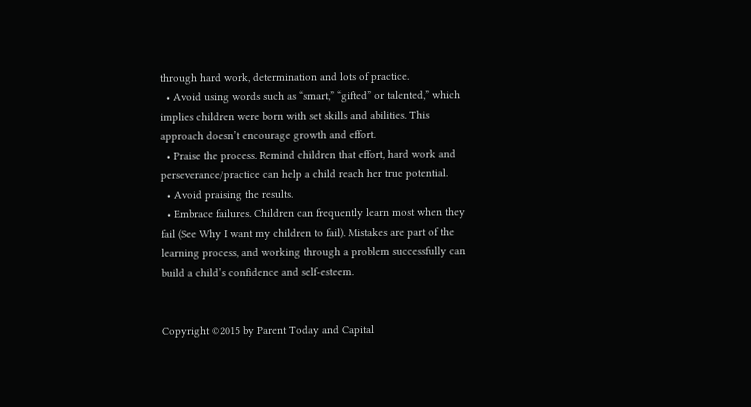through hard work, determination and lots of practice.
  • Avoid using words such as “smart,” “gifted” or talented,” which implies children were born with set skills and abilities. This approach doesn’t encourage growth and effort.
  • Praise the process. Remind children that effort, hard work and perseverance/practice can help a child reach her true potential.
  • Avoid praising the results.
  • Embrace failures. Children can frequently learn most when they fail (See Why I want my children to fail). Mistakes are part of the learning process, and working through a problem successfully can build a child’s confidence and self-esteem.


Copyright ©2015 by Parent Today and Capital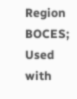Region BOCES; Used with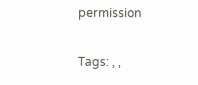permission

Tags: , ,